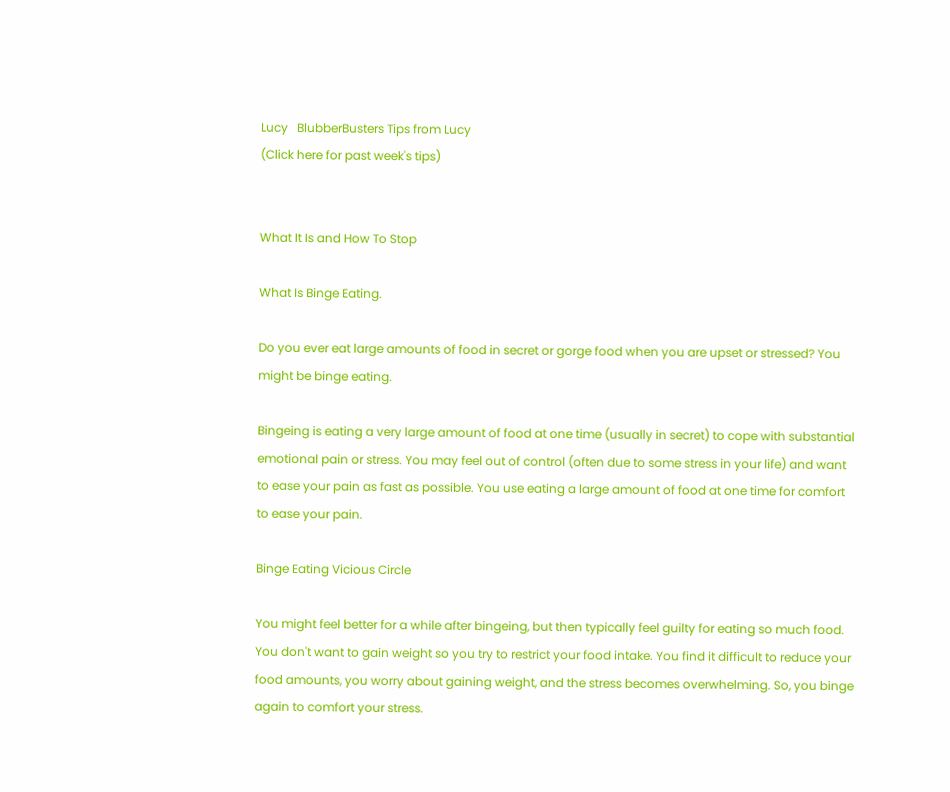Lucy   BlubberBusters Tips from Lucy
(Click here for past week's tips)


What It Is and How To Stop

What Is Binge Eating.

Do you ever eat large amounts of food in secret or gorge food when you are upset or stressed? You might be binge eating.

Bingeing is eating a very large amount of food at one time (usually in secret) to cope with substantial emotional pain or stress. You may feel out of control (often due to some stress in your life) and want to ease your pain as fast as possible. You use eating a large amount of food at one time for comfort to ease your pain.

Binge Eating Vicious Circle

You might feel better for a while after bingeing, but then typically feel guilty for eating so much food. You don't want to gain weight so you try to restrict your food intake. You find it difficult to reduce your food amounts, you worry about gaining weight, and the stress becomes overwhelming. So, you binge again to comfort your stress.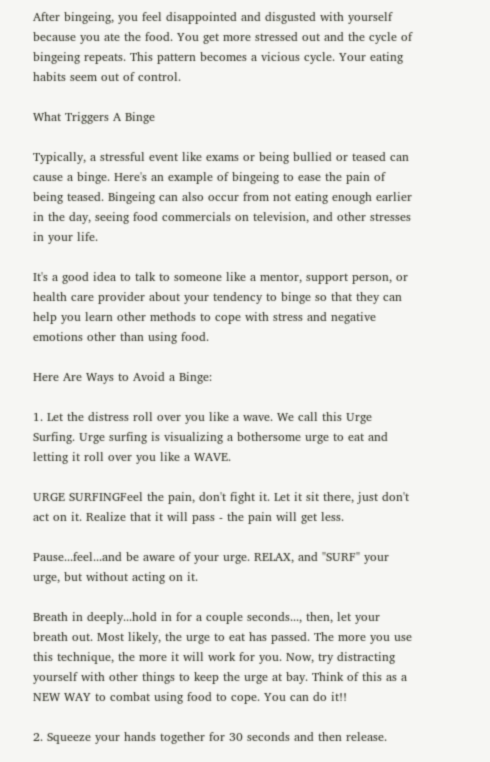After bingeing, you feel disappointed and disgusted with yourself because you ate the food. You get more stressed out and the cycle of bingeing repeats. This pattern becomes a vicious cycle. Your eating habits seem out of control.

What Triggers A Binge

Typically, a stressful event like exams or being bullied or teased can cause a binge. Here's an example of bingeing to ease the pain of being teased. Bingeing can also occur from not eating enough earlier in the day, seeing food commercials on television, and other stresses in your life.

It's a good idea to talk to someone like a mentor, support person, or health care provider about your tendency to binge so that they can help you learn other methods to cope with stress and negative emotions other than using food.

Here Are Ways to Avoid a Binge:

1. Let the distress roll over you like a wave. We call this Urge Surfing. Urge surfing is visualizing a bothersome urge to eat and letting it roll over you like a WAVE.

URGE SURFINGFeel the pain, don't fight it. Let it sit there, just don't act on it. Realize that it will pass - the pain will get less.

Pause...feel...and be aware of your urge. RELAX, and "SURF" your urge, but without acting on it.

Breath in deeply...hold in for a couple seconds..., then, let your breath out. Most likely, the urge to eat has passed. The more you use this technique, the more it will work for you. Now, try distracting yourself with other things to keep the urge at bay. Think of this as a NEW WAY to combat using food to cope. You can do it!!

2. Squeeze your hands together for 30 seconds and then release.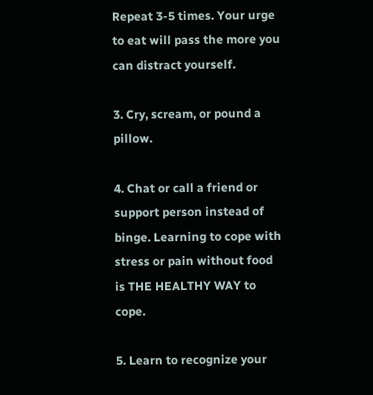Repeat 3-5 times. Your urge to eat will pass the more you can distract yourself.

3. Cry, scream, or pound a pillow.

4. Chat or call a friend or support person instead of binge. Learning to cope with stress or pain without food is THE HEALTHY WAY to cope.

5. Learn to recognize your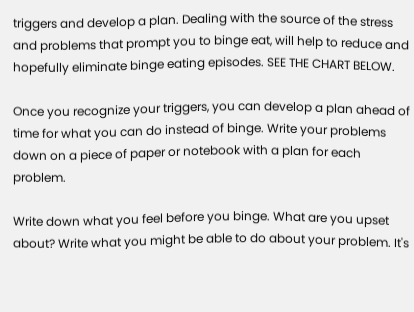triggers and develop a plan. Dealing with the source of the stress and problems that prompt you to binge eat, will help to reduce and hopefully eliminate binge eating episodes. SEE THE CHART BELOW.

Once you recognize your triggers, you can develop a plan ahead of time for what you can do instead of binge. Write your problems down on a piece of paper or notebook with a plan for each problem.

Write down what you feel before you binge. What are you upset about? Write what you might be able to do about your problem. It's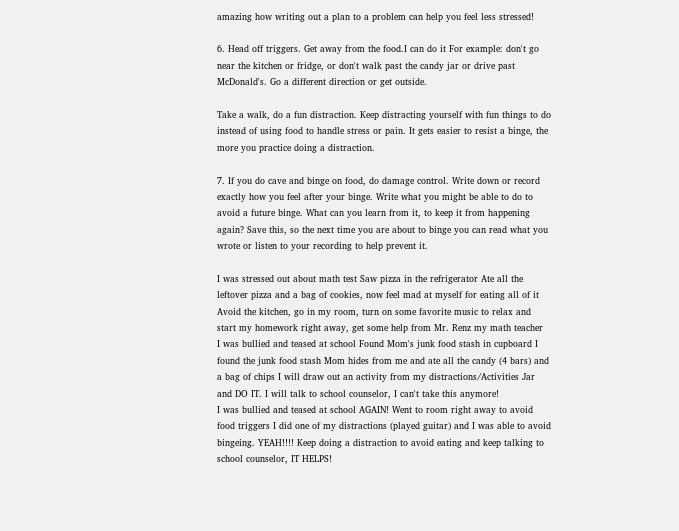amazing how writing out a plan to a problem can help you feel less stressed!

6. Head off triggers. Get away from the food.I can do it For example: don't go near the kitchen or fridge, or don't walk past the candy jar or drive past McDonald's. Go a different direction or get outside.

Take a walk, do a fun distraction. Keep distracting yourself with fun things to do instead of using food to handle stress or pain. It gets easier to resist a binge, the more you practice doing a distraction.

7. If you do cave and binge on food, do damage control. Write down or record exactly how you feel after your binge. Write what you might be able to do to avoid a future binge. What can you learn from it, to keep it from happening again? Save this, so the next time you are about to binge you can read what you wrote or listen to your recording to help prevent it.

I was stressed out about math test Saw pizza in the refrigerator Ate all the leftover pizza and a bag of cookies, now feel mad at myself for eating all of it Avoid the kitchen, go in my room, turn on some favorite music to relax and start my homework right away, get some help from Mr. Renz my math teacher
I was bullied and teased at school Found Mom's junk food stash in cupboard I found the junk food stash Mom hides from me and ate all the candy (4 bars) and a bag of chips I will draw out an activity from my distractions/Activities Jar and DO IT. I will talk to school counselor, I can't take this anymore!
I was bullied and teased at school AGAIN! Went to room right away to avoid food triggers I did one of my distractions (played guitar) and I was able to avoid bingeing. YEAH!!!! Keep doing a distraction to avoid eating and keep talking to school counselor, IT HELPS!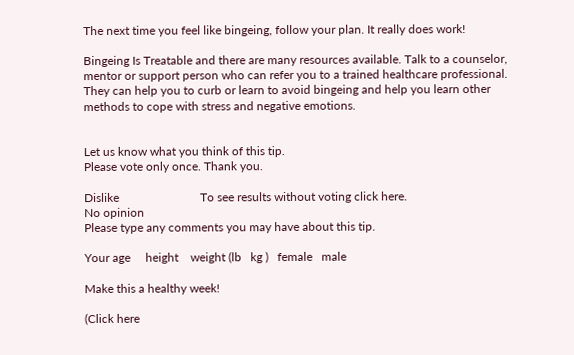The next time you feel like bingeing, follow your plan. It really does work!

Bingeing Is Treatable and there are many resources available. Talk to a counselor, mentor or support person who can refer you to a trained healthcare professional. They can help you to curb or learn to avoid bingeing and help you learn other methods to cope with stress and negative emotions.


Let us know what you think of this tip.
Please vote only once. Thank you.

Dislike                           To see results without voting click here.
No opinion
Please type any comments you may have about this tip.

Your age     height    weight (lb   kg )   female   male

Make this a healthy week!

(Click here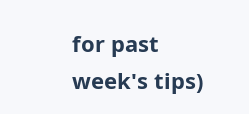for past week's tips)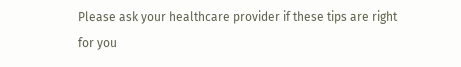Please ask your healthcare provider if these tips are right for you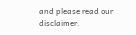and please read our disclaimer.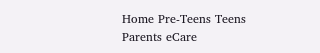Home Pre-Teens Teens Parents eCare